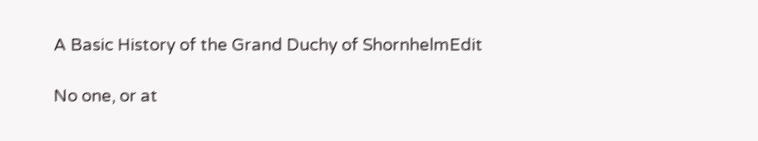A Basic History of the Grand Duchy of ShornhelmEdit

No one, or at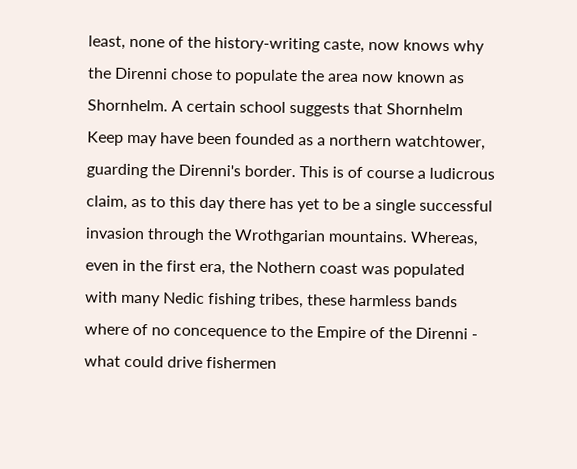least, none of the history-writing caste, now knows why the Direnni chose to populate the area now known as Shornhelm. A certain school suggests that Shornhelm Keep may have been founded as a northern watchtower, guarding the Direnni's border. This is of course a ludicrous claim, as to this day there has yet to be a single successful invasion through the Wrothgarian mountains. Whereas, even in the first era, the Nothern coast was populated with many Nedic fishing tribes, these harmless bands where of no concequence to the Empire of the Direnni - what could drive fishermen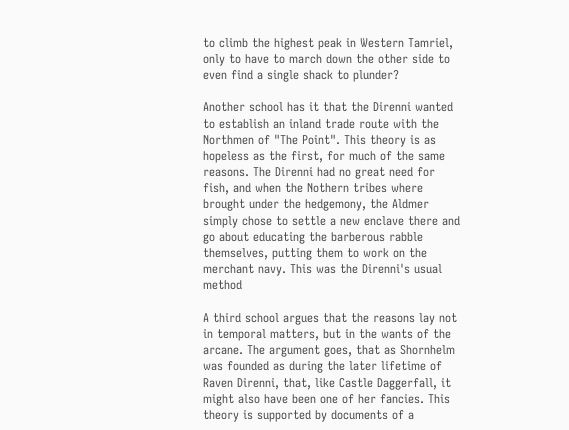to climb the highest peak in Western Tamriel, only to have to march down the other side to even find a single shack to plunder?

Another school has it that the Direnni wanted to establish an inland trade route with the Northmen of "The Point". This theory is as hopeless as the first, for much of the same reasons. The Direnni had no great need for fish, and when the Nothern tribes where brought under the hedgemony, the Aldmer simply chose to settle a new enclave there and go about educating the barberous rabble themselves, putting them to work on the merchant navy. This was the Direnni's usual method

A third school argues that the reasons lay not in temporal matters, but in the wants of the arcane. The argument goes, that as Shornhelm was founded as during the later lifetime of Raven Direnni, that, like Castle Daggerfall, it might also have been one of her fancies. This theory is supported by documents of a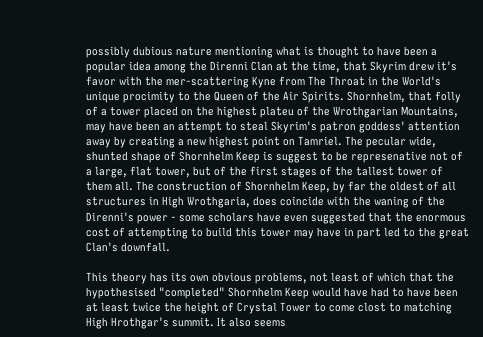possibly dubious nature mentioning what is thought to have been a popular idea among the Direnni Clan at the time, that Skyrim drew it's favor with the mer-scattering Kyne from The Throat in the World's unique procimity to the Queen of the Air Spirits. Shornhelm, that folly of a tower placed on the highest plateu of the Wrothgarian Mountains, may have been an attempt to steal Skyrim's patron goddess' attention away by creating a new highest point on Tamriel. The pecular wide, shunted shape of Shornhelm Keep is suggest to be represenative not of a large, flat tower, but of the first stages of the tallest tower of them all. The construction of Shornhelm Keep, by far the oldest of all structures in High Wrothgaria, does coincide with the waning of the Direnni's power - some scholars have even suggested that the enormous cost of attempting to build this tower may have in part led to the great Clan's downfall.

This theory has its own obvious problems, not least of which that the hypothesised "completed" Shornhelm Keep would have had to have been at least twice the height of Crystal Tower to come clost to matching High Hrothgar's summit. It also seems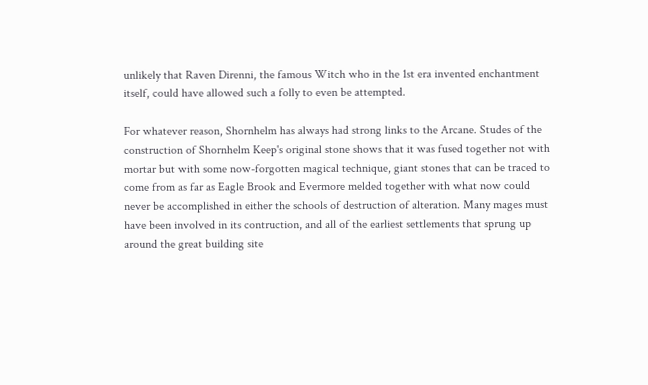unlikely that Raven Direnni, the famous Witch who in the 1st era invented enchantment itself, could have allowed such a folly to even be attempted.

For whatever reason, Shornhelm has always had strong links to the Arcane. Studes of the construction of Shornhelm Keep's original stone shows that it was fused together not with mortar but with some now-forgotten magical technique, giant stones that can be traced to come from as far as Eagle Brook and Evermore melded together with what now could never be accomplished in either the schools of destruction of alteration. Many mages must have been involved in its contruction, and all of the earliest settlements that sprung up around the great building site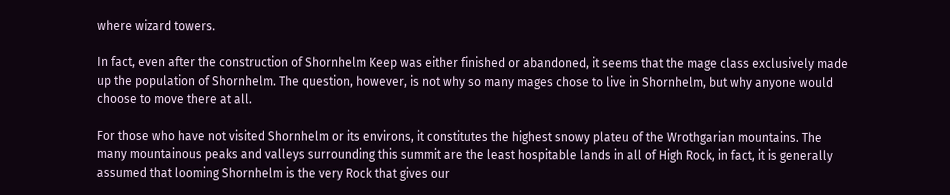where wizard towers.

In fact, even after the construction of Shornhelm Keep was either finished or abandoned, it seems that the mage class exclusively made up the population of Shornhelm. The question, however, is not why so many mages chose to live in Shornhelm, but why anyone would choose to move there at all.

For those who have not visited Shornhelm or its environs, it constitutes the highest snowy plateu of the Wrothgarian mountains. The many mountainous peaks and valleys surrounding this summit are the least hospitable lands in all of High Rock, in fact, it is generally assumed that looming Shornhelm is the very Rock that gives our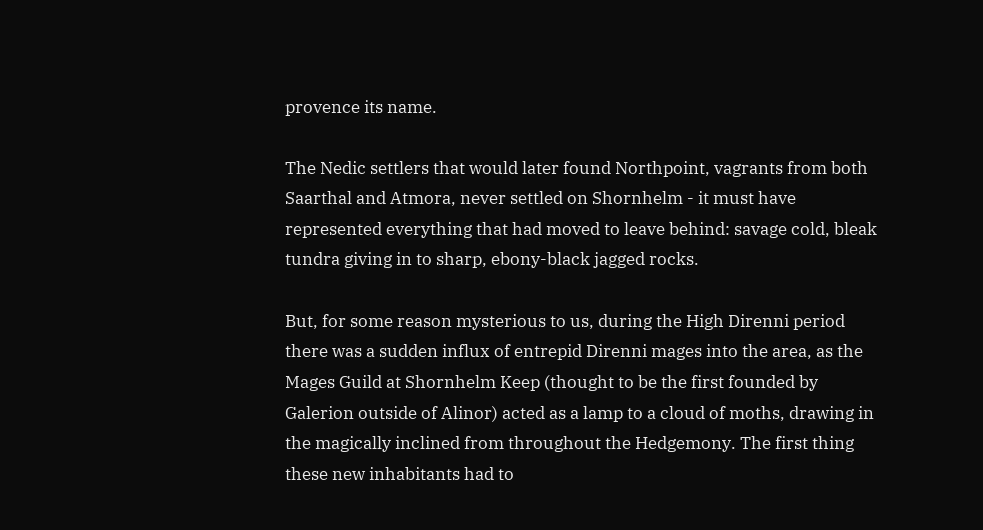provence its name.

The Nedic settlers that would later found Northpoint, vagrants from both Saarthal and Atmora, never settled on Shornhelm - it must have represented everything that had moved to leave behind: savage cold, bleak tundra giving in to sharp, ebony-black jagged rocks.

But, for some reason mysterious to us, during the High Direnni period there was a sudden influx of entrepid Direnni mages into the area, as the Mages Guild at Shornhelm Keep (thought to be the first founded by Galerion outside of Alinor) acted as a lamp to a cloud of moths, drawing in the magically inclined from throughout the Hedgemony. The first thing these new inhabitants had to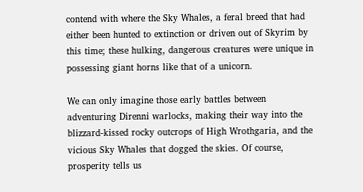contend with where the Sky Whales, a feral breed that had either been hunted to extinction or driven out of Skyrim by this time; these hulking, dangerous creatures were unique in possessing giant horns like that of a unicorn.

We can only imagine those early battles between adventuring Direnni warlocks, making their way into the blizzard-kissed rocky outcrops of High Wrothgaria, and the vicious Sky Whales that dogged the skies. Of course, prosperity tells us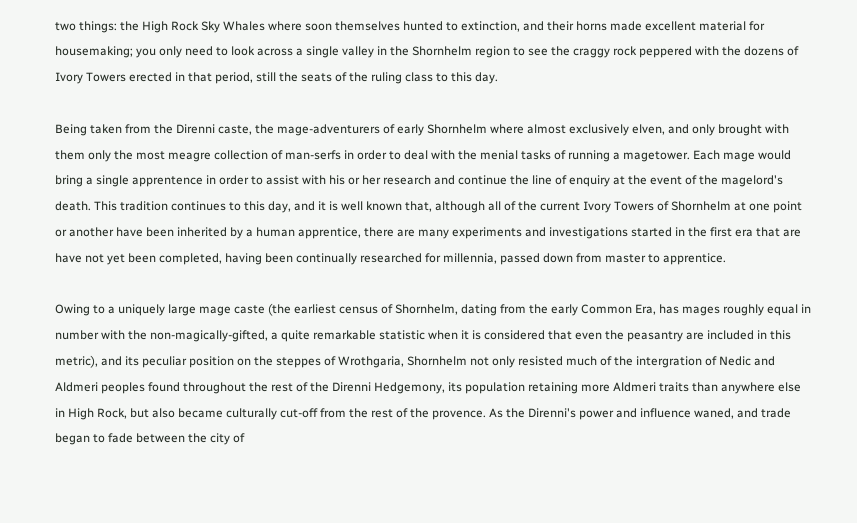two things: the High Rock Sky Whales where soon themselves hunted to extinction, and their horns made excellent material for housemaking; you only need to look across a single valley in the Shornhelm region to see the craggy rock peppered with the dozens of Ivory Towers erected in that period, still the seats of the ruling class to this day.

Being taken from the Direnni caste, the mage-adventurers of early Shornhelm where almost exclusively elven, and only brought with them only the most meagre collection of man-serfs in order to deal with the menial tasks of running a magetower. Each mage would bring a single apprentence in order to assist with his or her research and continue the line of enquiry at the event of the magelord's death. This tradition continues to this day, and it is well known that, although all of the current Ivory Towers of Shornhelm at one point or another have been inherited by a human apprentice, there are many experiments and investigations started in the first era that are have not yet been completed, having been continually researched for millennia, passed down from master to apprentice.

Owing to a uniquely large mage caste (the earliest census of Shornhelm, dating from the early Common Era, has mages roughly equal in number with the non-magically-gifted, a quite remarkable statistic when it is considered that even the peasantry are included in this metric), and its peculiar position on the steppes of Wrothgaria, Shornhelm not only resisted much of the intergration of Nedic and Aldmeri peoples found throughout the rest of the Direnni Hedgemony, its population retaining more Aldmeri traits than anywhere else in High Rock, but also became culturally cut-off from the rest of the provence. As the Direnni's power and influence waned, and trade began to fade between the city of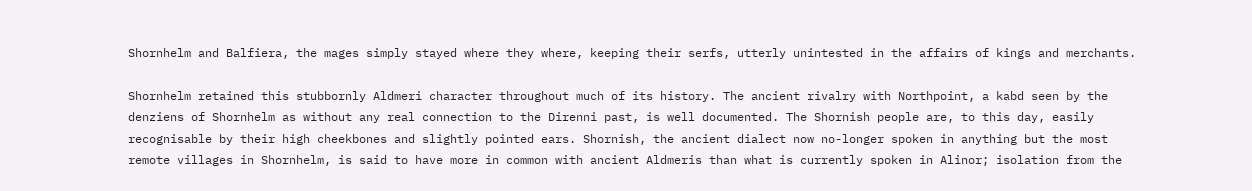Shornhelm and Balfiera, the mages simply stayed where they where, keeping their serfs, utterly unintested in the affairs of kings and merchants.

Shornhelm retained this stubbornly Aldmeri character throughout much of its history. The ancient rivalry with Northpoint, a kabd seen by the denziens of Shornhelm as without any real connection to the Direnni past, is well documented. The Shornish people are, to this day, easily recognisable by their high cheekbones and slightly pointed ears. Shornish, the ancient dialect now no-longer spoken in anything but the most remote villages in Shornhelm, is said to have more in common with ancient Aldmeris than what is currently spoken in Alinor; isolation from the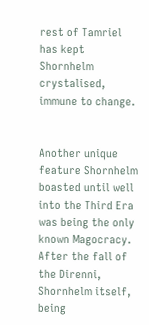rest of Tamriel has kept Shornhelm crystalised, immune to change.


Another unique feature Shornhelm boasted until well into the Third Era was being the only known Magocracy. After the fall of the Direnni, Shornhelm itself, being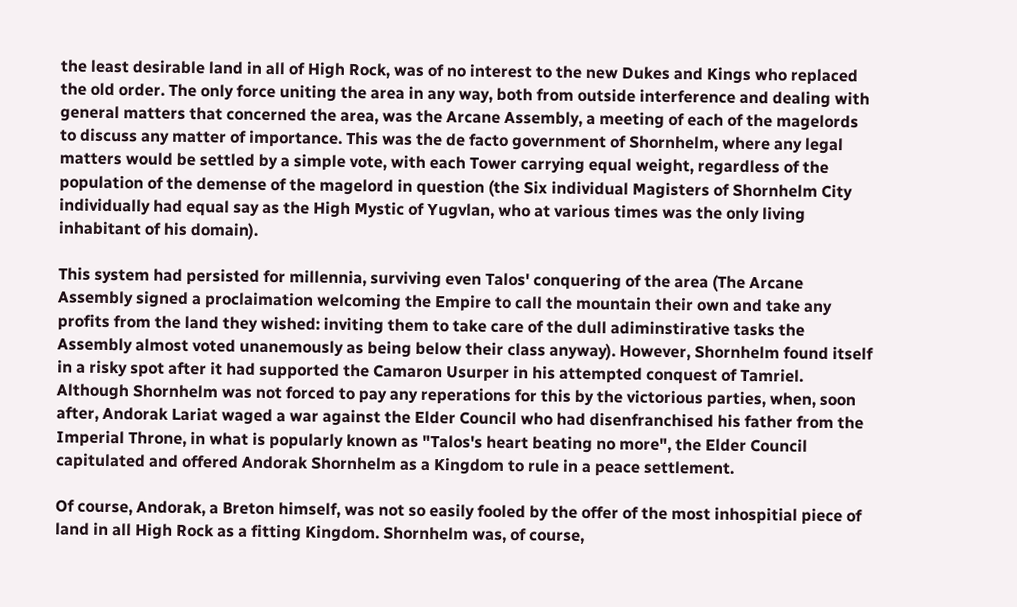the least desirable land in all of High Rock, was of no interest to the new Dukes and Kings who replaced the old order. The only force uniting the area in any way, both from outside interference and dealing with general matters that concerned the area, was the Arcane Assembly, a meeting of each of the magelords to discuss any matter of importance. This was the de facto government of Shornhelm, where any legal matters would be settled by a simple vote, with each Tower carrying equal weight, regardless of the population of the demense of the magelord in question (the Six individual Magisters of Shornhelm City individually had equal say as the High Mystic of Yugvlan, who at various times was the only living inhabitant of his domain).

This system had persisted for millennia, surviving even Talos' conquering of the area (The Arcane Assembly signed a proclaimation welcoming the Empire to call the mountain their own and take any profits from the land they wished: inviting them to take care of the dull adiminstirative tasks the Assembly almost voted unanemously as being below their class anyway). However, Shornhelm found itself in a risky spot after it had supported the Camaron Usurper in his attempted conquest of Tamriel. Although Shornhelm was not forced to pay any reperations for this by the victorious parties, when, soon after, Andorak Lariat waged a war against the Elder Council who had disenfranchised his father from the Imperial Throne, in what is popularly known as "Talos's heart beating no more", the Elder Council capitulated and offered Andorak Shornhelm as a Kingdom to rule in a peace settlement.

Of course, Andorak, a Breton himself, was not so easily fooled by the offer of the most inhospitial piece of land in all High Rock as a fitting Kingdom. Shornhelm was, of course,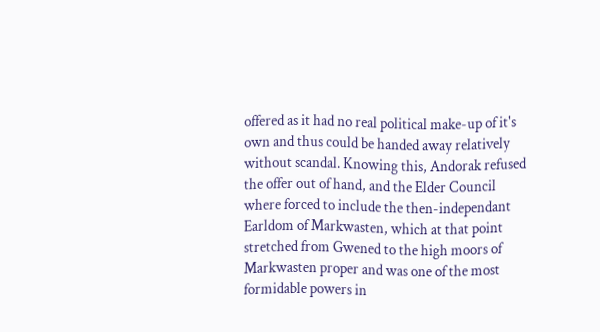offered as it had no real political make-up of it's own and thus could be handed away relatively without scandal. Knowing this, Andorak refused the offer out of hand, and the Elder Council where forced to include the then-independant Earldom of Markwasten, which at that point stretched from Gwened to the high moors of Markwasten proper and was one of the most formidable powers in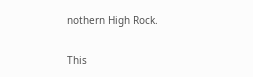nothern High Rock.

This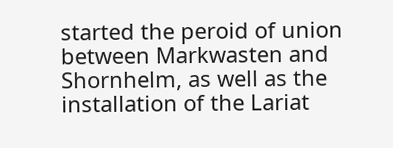started the peroid of union between Markwasten and Shornhelm, as well as the installation of the Lariat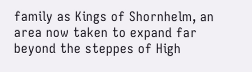family as Kings of Shornhelm, an area now taken to expand far beyond the steppes of High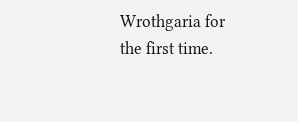Wrothgaria for the first time.